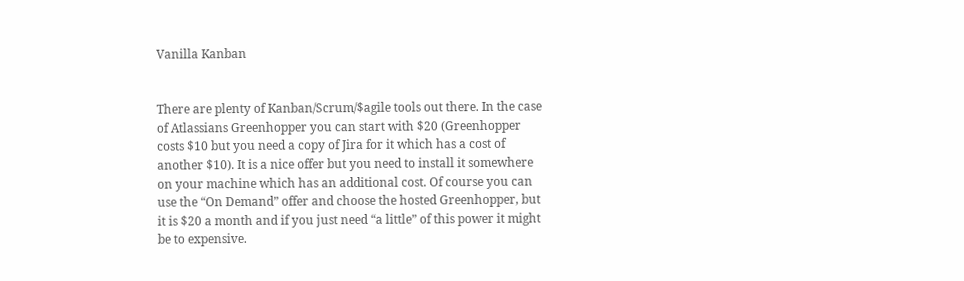Vanilla Kanban


There are plenty of Kanban/Scrum/$agile tools out there. In the case of Atlassians Greenhopper you can start with $20 (Greenhopper costs $10 but you need a copy of Jira for it which has a cost of another $10). It is a nice offer but you need to install it somewhere on your machine which has an additional cost. Of course you can use the “On Demand” offer and choose the hosted Greenhopper, but it is $20 a month and if you just need “a little” of this power it might be to expensive.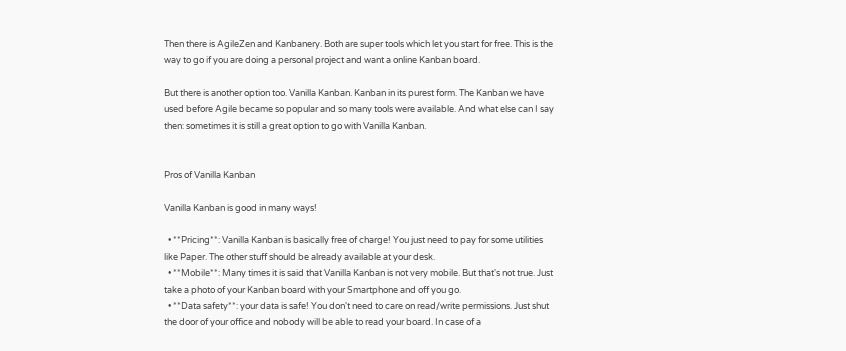Then there is AgileZen and Kanbanery. Both are super tools which let you start for free. This is the way to go if you are doing a personal project and want a online Kanban board.

But there is another option too. Vanilla Kanban. Kanban in its purest form. The Kanban we have used before Agile became so popular and so many tools were available. And what else can I say then: sometimes it is still a great option to go with Vanilla Kanban.


Pros of Vanilla Kanban

Vanilla Kanban is good in many ways!

  • **Pricing**: Vanilla Kanban is basically free of charge! You just need to pay for some utilities like Paper. The other stuff should be already available at your desk.
  • **Mobile**: Many times it is said that Vanilla Kanban is not very mobile. But that's not true. Just take a photo of your Kanban board with your Smartphone and off you go.
  • **Data safety**: your data is safe! You don't need to care on read/write permissions. Just shut the door of your office and nobody will be able to read your board. In case of a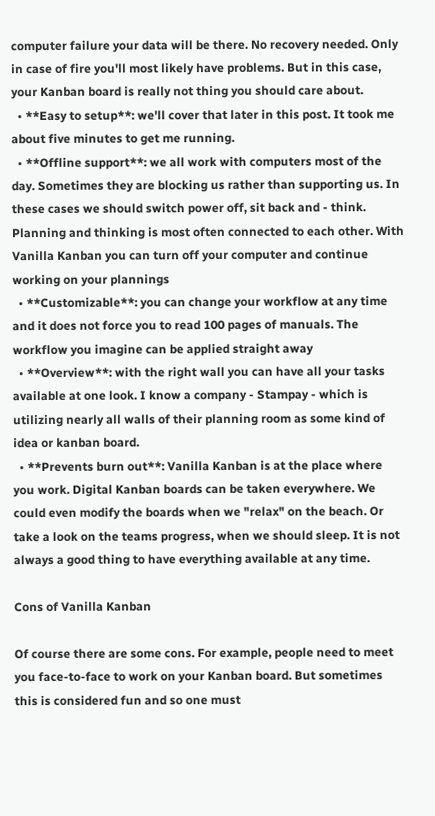computer failure your data will be there. No recovery needed. Only in case of fire you'll most likely have problems. But in this case, your Kanban board is really not thing you should care about.
  • **Easy to setup**: we'll cover that later in this post. It took me about five minutes to get me running.
  • **Offline support**: we all work with computers most of the day. Sometimes they are blocking us rather than supporting us. In these cases we should switch power off, sit back and - think. Planning and thinking is most often connected to each other. With Vanilla Kanban you can turn off your computer and continue working on your plannings
  • **Customizable**: you can change your workflow at any time and it does not force you to read 100 pages of manuals. The workflow you imagine can be applied straight away
  • **Overview**: with the right wall you can have all your tasks available at one look. I know a company - Stampay - which is utilizing nearly all walls of their planning room as some kind of idea or kanban board.
  • **Prevents burn out**: Vanilla Kanban is at the place where you work. Digital Kanban boards can be taken everywhere. We could even modify the boards when we "relax" on the beach. Or take a look on the teams progress, when we should sleep. It is not always a good thing to have everything available at any time.

Cons of Vanilla Kanban

Of course there are some cons. For example, people need to meet you face-to-face to work on your Kanban board. But sometimes this is considered fun and so one must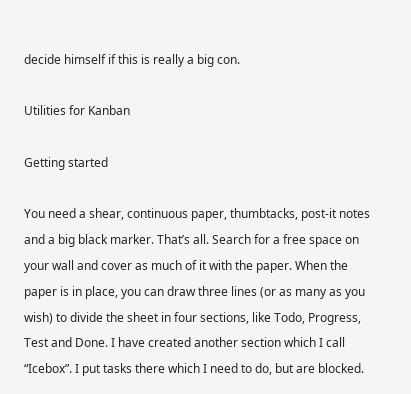decide himself if this is really a big con.

Utilities for Kanban

Getting started

You need a shear, continuous paper, thumbtacks, post-it notes and a big black marker. That’s all. Search for a free space on your wall and cover as much of it with the paper. When the paper is in place, you can draw three lines (or as many as you wish) to divide the sheet in four sections, like Todo, Progress, Test and Done. I have created another section which I call “Icebox”. I put tasks there which I need to do, but are blocked.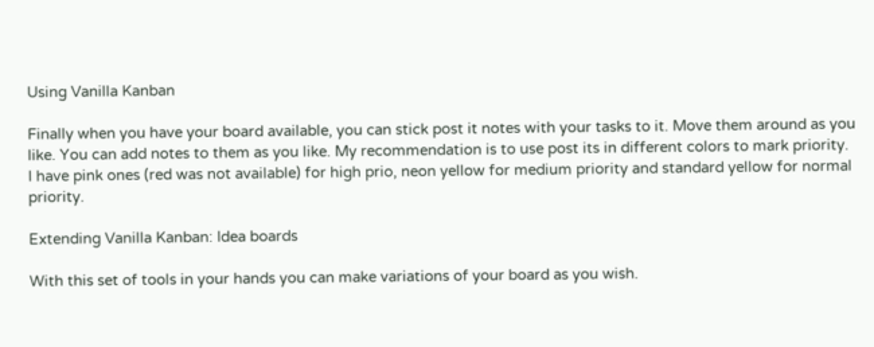Using Vanilla Kanban

Finally when you have your board available, you can stick post it notes with your tasks to it. Move them around as you like. You can add notes to them as you like. My recommendation is to use post its in different colors to mark priority. I have pink ones (red was not available) for high prio, neon yellow for medium priority and standard yellow for normal priority.

Extending Vanilla Kanban: Idea boards

With this set of tools in your hands you can make variations of your board as you wish.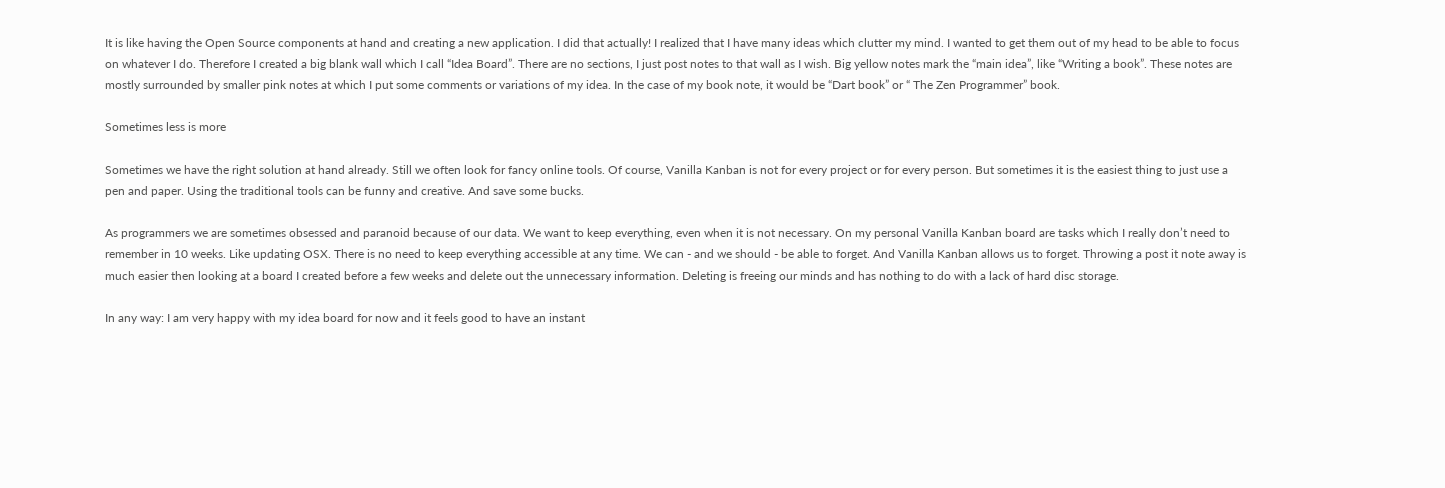It is like having the Open Source components at hand and creating a new application. I did that actually! I realized that I have many ideas which clutter my mind. I wanted to get them out of my head to be able to focus on whatever I do. Therefore I created a big blank wall which I call “Idea Board”. There are no sections, I just post notes to that wall as I wish. Big yellow notes mark the “main idea”, like “Writing a book”. These notes are mostly surrounded by smaller pink notes at which I put some comments or variations of my idea. In the case of my book note, it would be “Dart book” or “ The Zen Programmer” book.

Sometimes less is more

Sometimes we have the right solution at hand already. Still we often look for fancy online tools. Of course, Vanilla Kanban is not for every project or for every person. But sometimes it is the easiest thing to just use a pen and paper. Using the traditional tools can be funny and creative. And save some bucks.

As programmers we are sometimes obsessed and paranoid because of our data. We want to keep everything, even when it is not necessary. On my personal Vanilla Kanban board are tasks which I really don’t need to remember in 10 weeks. Like updating OSX. There is no need to keep everything accessible at any time. We can - and we should - be able to forget. And Vanilla Kanban allows us to forget. Throwing a post it note away is much easier then looking at a board I created before a few weeks and delete out the unnecessary information. Deleting is freeing our minds and has nothing to do with a lack of hard disc storage.

In any way: I am very happy with my idea board for now and it feels good to have an instant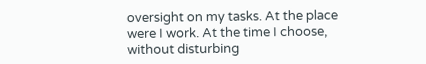oversight on my tasks. At the place were I work. At the time I choose, without disturbing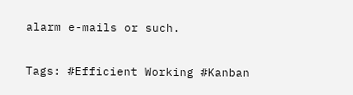alarm e-mails or such.

Tags: #Efficient Working #Kanban